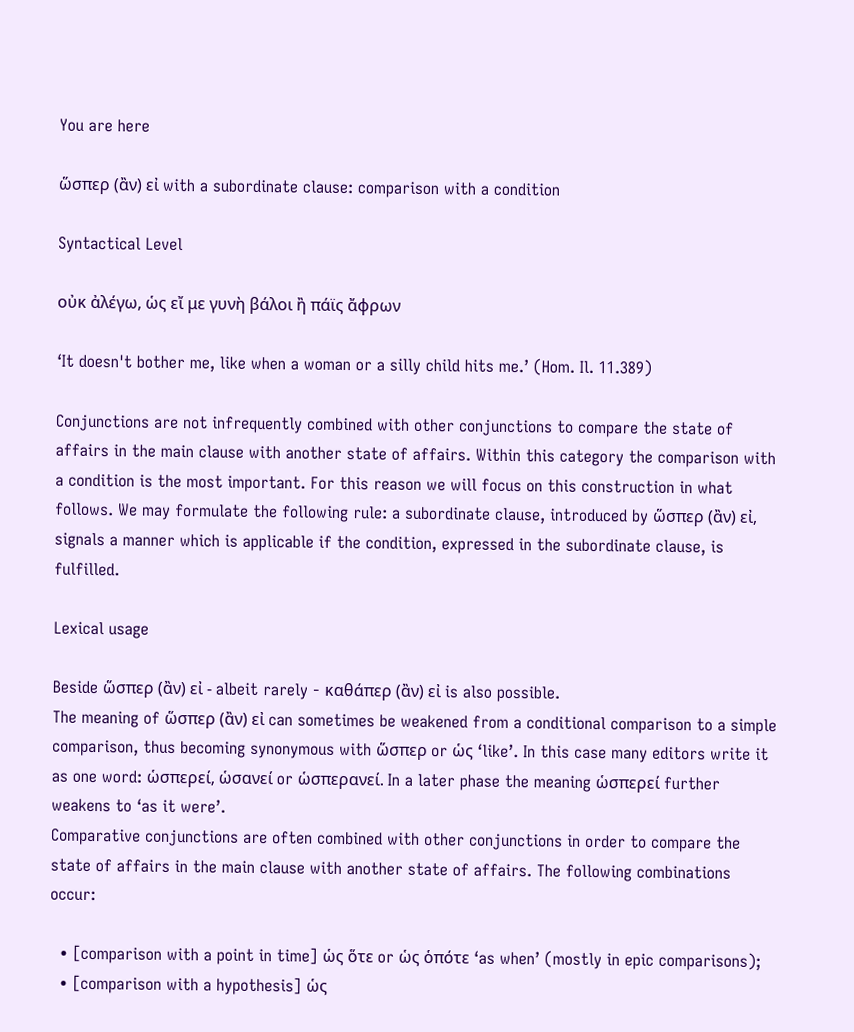You are here

ὥσπερ (ἂν) εἰ with a subordinate clause: comparison with a condition

Syntactical Level

οὐκ ἀλέγω, ὡς εἴ με γυνὴ βάλοι ἢ πάϊς ἄφρων

‘It doesn't bother me, like when a woman or a silly child hits me.’ (Hom. Il. 11.389)

Conjunctions are not infrequently combined with other conjunctions to compare the state of affairs in the main clause with another state of affairs. Within this category the comparison with a condition is the most important. For this reason we will focus on this construction in what follows. We may formulate the following rule: a subordinate clause, introduced by ὥσπερ (ἂν) εἰ, signals a manner which is applicable if the condition, expressed in the subordinate clause, is fulfilled.

Lexical usage

Beside ὥσπερ (ἂν) εἰ - albeit rarely - καθάπερ (ἂν) εἰ is also possible.
The meaning of ὥσπερ (ἂν) εἰ can sometimes be weakened from a conditional comparison to a simple comparison, thus becoming synonymous with ὥσπερ or ὡς ‘like’. In this case many editors write it as one word: ὡσπερεί, ὡσανεί or ὡσπερανεί. In a later phase the meaning ὡσπερεί further weakens to ‘as it were’.
Comparative conjunctions are often combined with other conjunctions in order to compare the state of affairs in the main clause with another state of affairs. The following combinations occur:

  • [comparison with a point in time] ὡς ὅτε or ὡς ὁπότε ‘as when’ (mostly in epic comparisons);
  • [comparison with a hypothesis] ὡς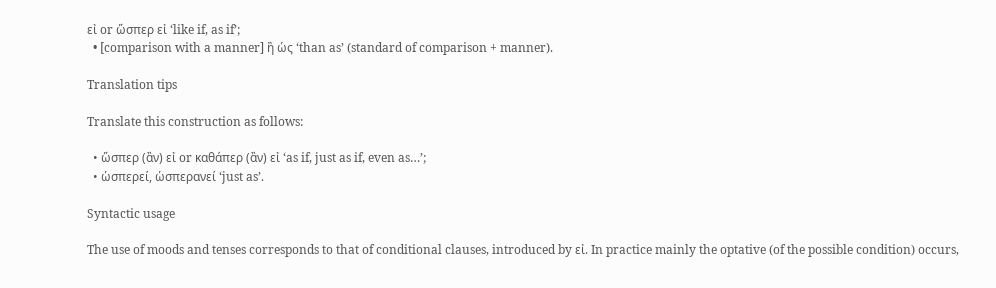εἰ or ὥσπερ εἰ ‘like if, as if’;
  • [comparison with a manner] ἢ ὡς ‘than as’ (standard of comparison + manner).

Translation tips

Translate this construction as follows:

  • ὥσπερ (ἂν) εἰ or καθάπερ (ἂν) εἰ ‘as if, just as if, even as…’;
  • ὡσπερεί, ὡσπερανεί ‘just as’.

Syntactic usage

The use of moods and tenses corresponds to that of conditional clauses, introduced by εἰ. In practice mainly the optative (of the possible condition) occurs,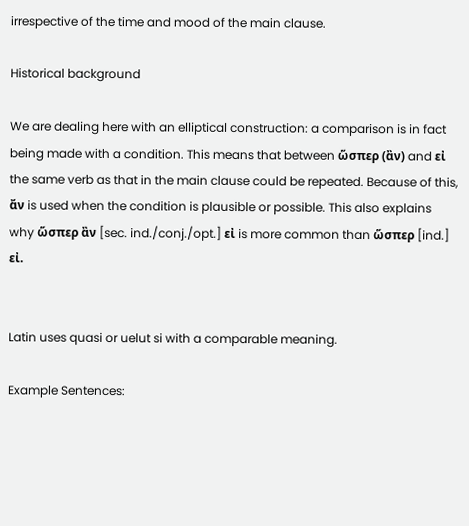irrespective of the time and mood of the main clause.

Historical background

We are dealing here with an elliptical construction: a comparison is in fact being made with a condition. This means that between ὥσπερ (ἂν) and εἰ the same verb as that in the main clause could be repeated. Because of this, ἄν is used when the condition is plausible or possible. This also explains why ὥσπερ ἂν [sec. ind./conj./opt.] εἰ is more common than ὥσπερ [ind.] εἰ.


Latin uses quasi or uelut si with a comparable meaning.

Example Sentences: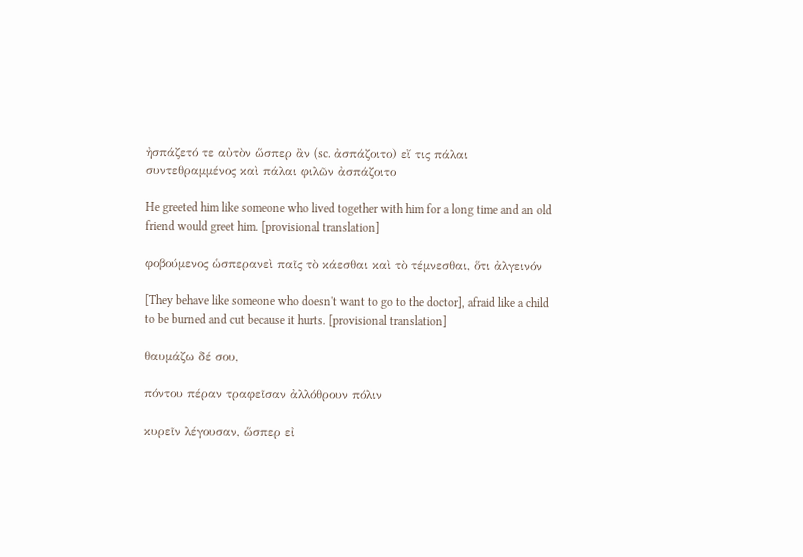ἠσπάζετό τε αὐτὸν ὥσπερ ἂν (sc. ἀσπάζοιτο) εἴ τις πάλαι συντεθραμμένος καὶ πάλαι φιλῶν ἀσπάζοιτο

He greeted him like someone who lived together with him for a long time and an old friend would greet him. [provisional translation]

φοβούμενος ὡσπερανεὶ παῖς τὸ κάεσθαι καὶ τὸ τέμνεσθαι, ὅτι ἀλγεινόν

[They behave like someone who doesn't want to go to the doctor], afraid like a child to be burned and cut because it hurts. [provisional translation]

θαυμάζω δέ σου,

πόντου πέραν τραφεῖσαν ἀλλόθρουν πόλιν

κυρεῖν λέγουσαν, ὥσπερ εἰ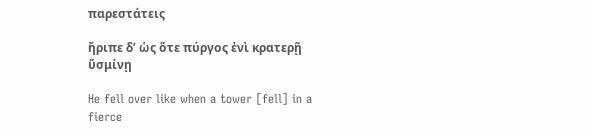παρεστάτεις

ἤριπε δ’ ὡς ὅτε πύργος ἐνὶ κρατερῇ ὕσμίνῃ

He fell over like when a tower [fell] in a fierce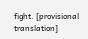fight. [provisional translation]